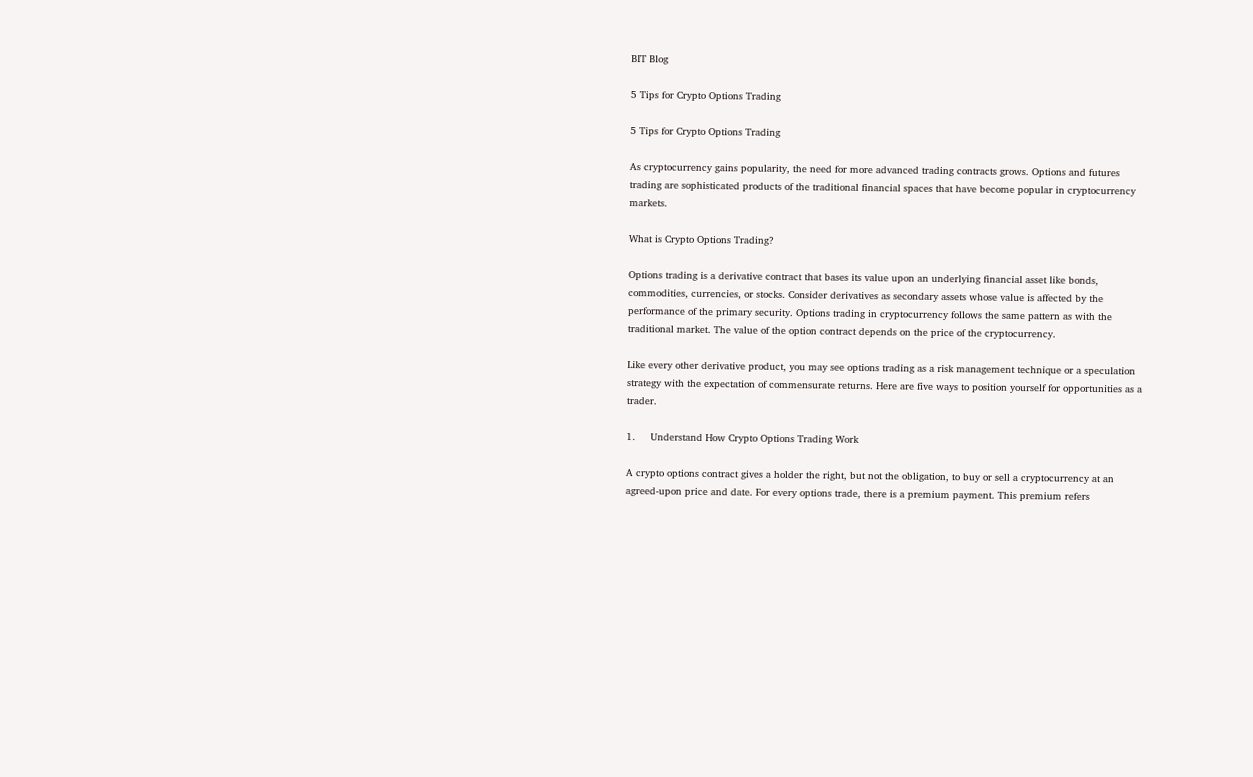BIT Blog

5 Tips for Crypto Options Trading

5 Tips for Crypto Options Trading

As cryptocurrency gains popularity, the need for more advanced trading contracts grows. Options and futures trading are sophisticated products of the traditional financial spaces that have become popular in cryptocurrency markets.

What is Crypto Options Trading?

Options trading is a derivative contract that bases its value upon an underlying financial asset like bonds, commodities, currencies, or stocks. Consider derivatives as secondary assets whose value is affected by the performance of the primary security. Options trading in cryptocurrency follows the same pattern as with the traditional market. The value of the option contract depends on the price of the cryptocurrency.

Like every other derivative product, you may see options trading as a risk management technique or a speculation strategy with the expectation of commensurate returns. Here are five ways to position yourself for opportunities as a trader.

1.     Understand How Crypto Options Trading Work

A crypto options contract gives a holder the right, but not the obligation, to buy or sell a cryptocurrency at an agreed-upon price and date. For every options trade, there is a premium payment. This premium refers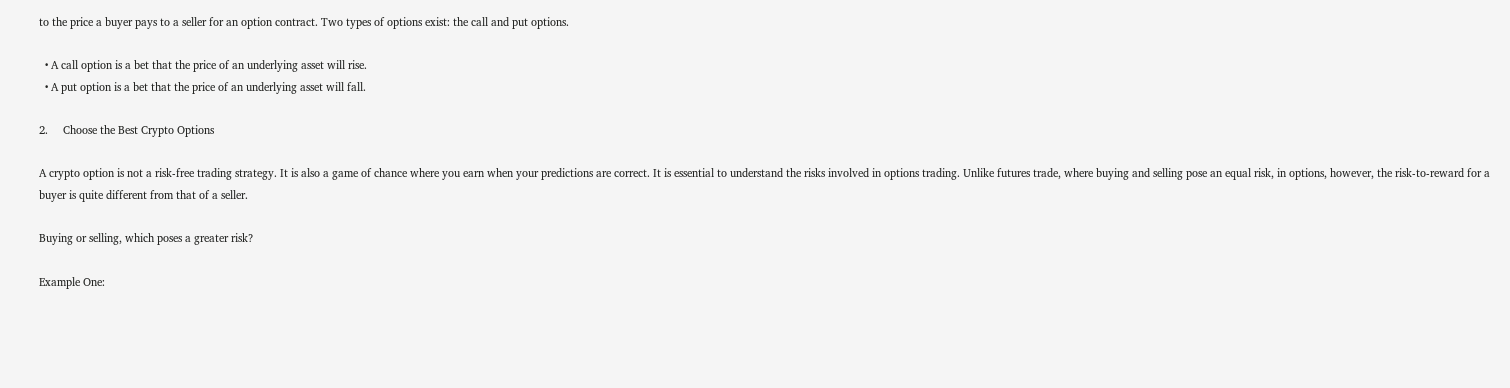to the price a buyer pays to a seller for an option contract. Two types of options exist: the call and put options.

  • A call option is a bet that the price of an underlying asset will rise.
  • A put option is a bet that the price of an underlying asset will fall.

2.     Choose the Best Crypto Options

A crypto option is not a risk-free trading strategy. It is also a game of chance where you earn when your predictions are correct. It is essential to understand the risks involved in options trading. Unlike futures trade, where buying and selling pose an equal risk, in options, however, the risk-to-reward for a buyer is quite different from that of a seller.

Buying or selling, which poses a greater risk?

Example One: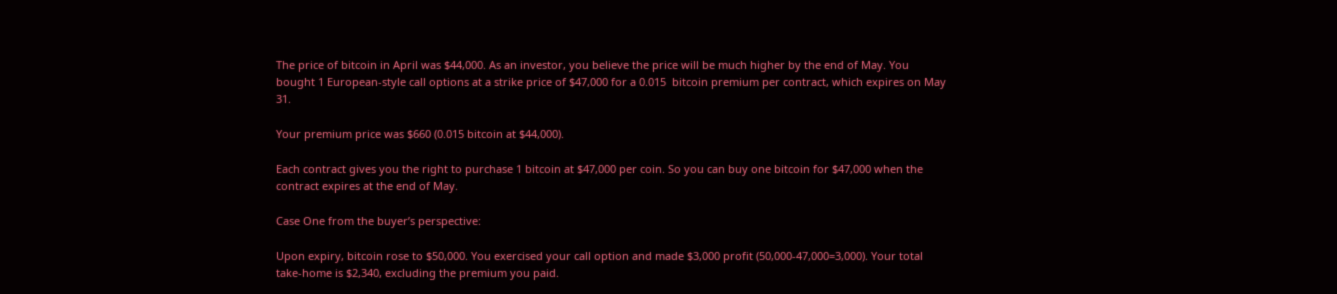The price of bitcoin in April was $44,000. As an investor, you believe the price will be much higher by the end of May. You bought 1 European-style call options at a strike price of $47,000 for a 0.015  bitcoin premium per contract, which expires on May 31.

Your premium price was $660 (0.015 bitcoin at $44,000).

Each contract gives you the right to purchase 1 bitcoin at $47,000 per coin. So you can buy one bitcoin for $47,000 when the contract expires at the end of May.

Case One from the buyer’s perspective:

Upon expiry, bitcoin rose to $50,000. You exercised your call option and made $3,000 profit (50,000-47,000=3,000). Your total take-home is $2,340, excluding the premium you paid.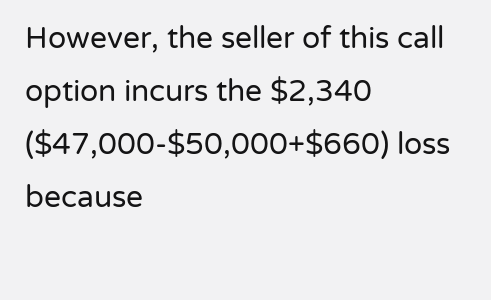However, the seller of this call option incurs the $2,340 ($47,000-$50,000+$660) loss because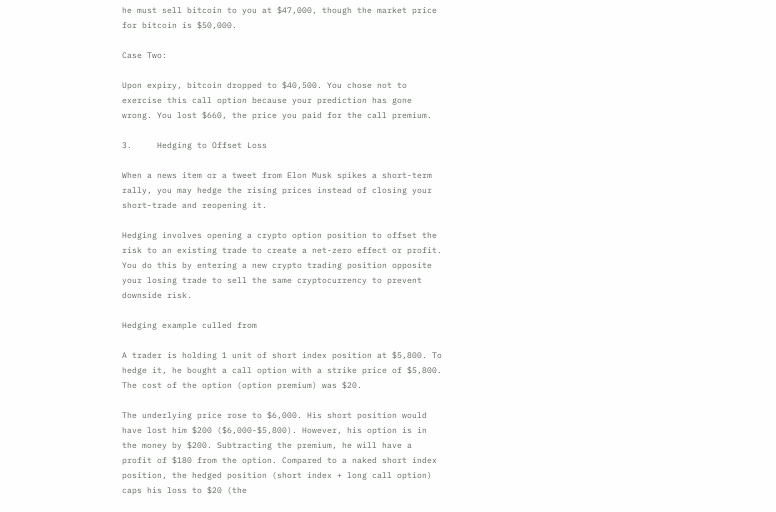he must sell bitcoin to you at $47,000, though the market price for bitcoin is $50,000.

Case Two:

Upon expiry, bitcoin dropped to $40,500. You chose not to exercise this call option because your prediction has gone wrong. You lost $660, the price you paid for the call premium.

3.     Hedging to Offset Loss

When a news item or a tweet from Elon Musk spikes a short-term rally, you may hedge the rising prices instead of closing your short-trade and reopening it.

Hedging involves opening a crypto option position to offset the risk to an existing trade to create a net-zero effect or profit. You do this by entering a new crypto trading position opposite your losing trade to sell the same cryptocurrency to prevent downside risk.

Hedging example culled from

A trader is holding 1 unit of short index position at $5,800. To hedge it, he bought a call option with a strike price of $5,800. The cost of the option (option premium) was $20.

The underlying price rose to $6,000. His short position would have lost him $200 ($6,000-$5,800). However, his option is in the money by $200. Subtracting the premium, he will have a profit of $180 from the option. Compared to a naked short index position, the hedged position (short index + long call option) caps his loss to $20 (the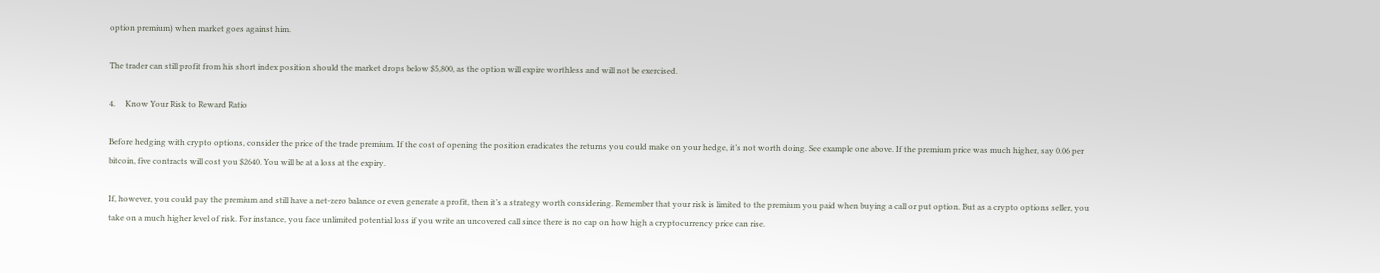option premium) when market goes against him.

The trader can still profit from his short index position should the market drops below $5,800, as the option will expire worthless and will not be exercised.

4.     Know Your Risk to Reward Ratio

Before hedging with crypto options, consider the price of the trade premium. If the cost of opening the position eradicates the returns you could make on your hedge, it’s not worth doing. See example one above. If the premium price was much higher, say 0.06 per bitcoin, five contracts will cost you $2640. You will be at a loss at the expiry.

If, however, you could pay the premium and still have a net-zero balance or even generate a profit, then it’s a strategy worth considering. Remember that your risk is limited to the premium you paid when buying a call or put option. But as a crypto options seller, you take on a much higher level of risk. For instance, you face unlimited potential loss if you write an uncovered call since there is no cap on how high a cryptocurrency price can rise.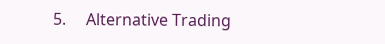5.     Alternative Trading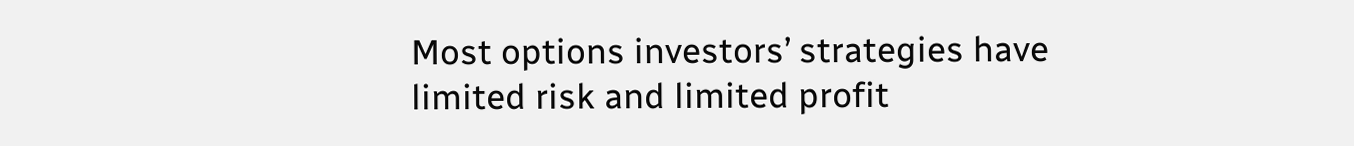Most options investors’ strategies have limited risk and limited profit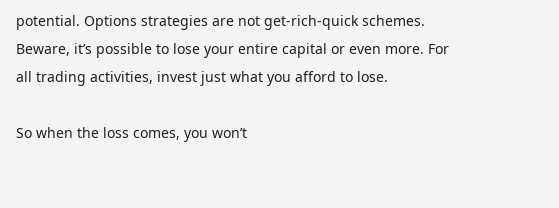potential. Options strategies are not get-rich-quick schemes. Beware, it’s possible to lose your entire capital or even more. For all trading activities, invest just what you afford to lose.

So when the loss comes, you won’t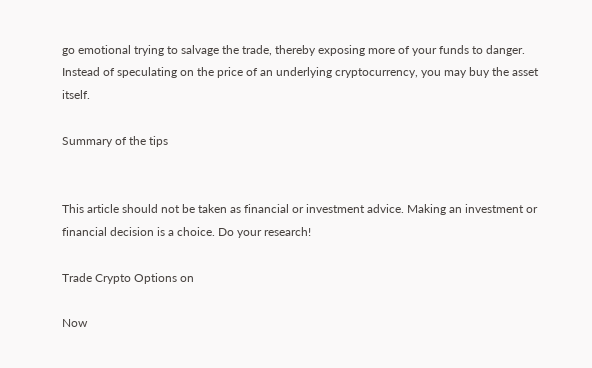go emotional trying to salvage the trade, thereby exposing more of your funds to danger. Instead of speculating on the price of an underlying cryptocurrency, you may buy the asset itself.

Summary of the tips


This article should not be taken as financial or investment advice. Making an investment or financial decision is a choice. Do your research!

Trade Crypto Options on

Now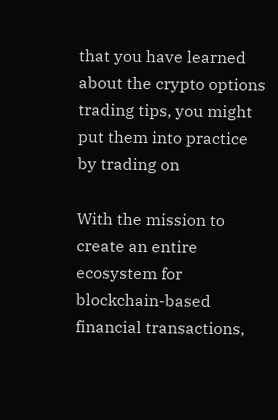that you have learned about the crypto options trading tips, you might put them into practice by trading on

With the mission to create an entire ecosystem for blockchain-based financial transactions,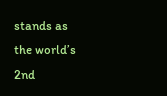stands as the world’s 2nd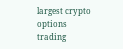largest crypto options trading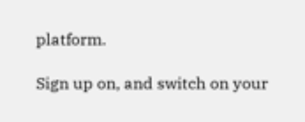platform.

Sign up on, and switch on your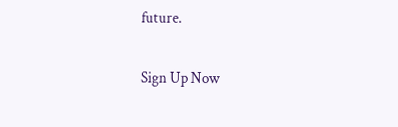future.

Sign Up Now